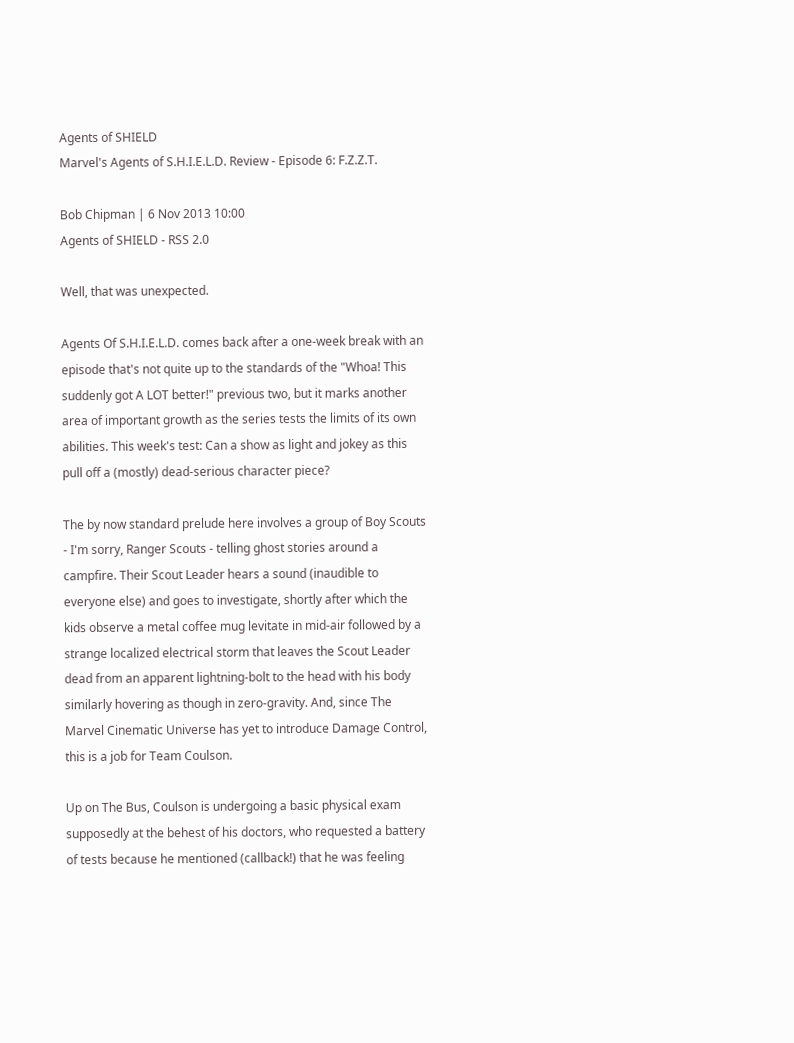Agents of SHIELD
Marvel's Agents of S.H.I.E.L.D. Review - Episode 6: F.Z.Z.T.

Bob Chipman | 6 Nov 2013 10:00
Agents of SHIELD - RSS 2.0

Well, that was unexpected.

Agents Of S.H.I.E.L.D. comes back after a one-week break with an episode that's not quite up to the standards of the "Whoa! This suddenly got A LOT better!" previous two, but it marks another area of important growth as the series tests the limits of its own abilities. This week's test: Can a show as light and jokey as this pull off a (mostly) dead-serious character piece?

The by now standard prelude here involves a group of Boy Scouts - I'm sorry, Ranger Scouts - telling ghost stories around a campfire. Their Scout Leader hears a sound (inaudible to everyone else) and goes to investigate, shortly after which the kids observe a metal coffee mug levitate in mid-air followed by a strange localized electrical storm that leaves the Scout Leader dead from an apparent lightning-bolt to the head with his body similarly hovering as though in zero-gravity. And, since The Marvel Cinematic Universe has yet to introduce Damage Control, this is a job for Team Coulson.

Up on The Bus, Coulson is undergoing a basic physical exam supposedly at the behest of his doctors, who requested a battery of tests because he mentioned (callback!) that he was feeling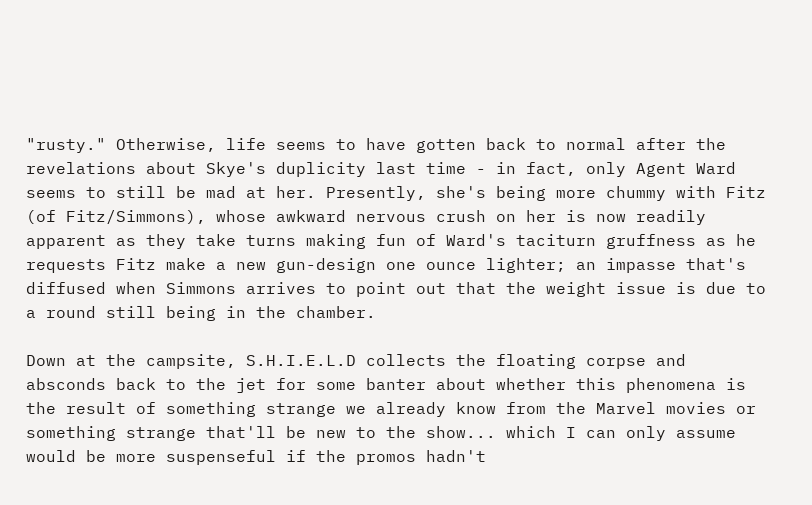"rusty." Otherwise, life seems to have gotten back to normal after the revelations about Skye's duplicity last time - in fact, only Agent Ward seems to still be mad at her. Presently, she's being more chummy with Fitz (of Fitz/Simmons), whose awkward nervous crush on her is now readily apparent as they take turns making fun of Ward's taciturn gruffness as he requests Fitz make a new gun-design one ounce lighter; an impasse that's diffused when Simmons arrives to point out that the weight issue is due to a round still being in the chamber.

Down at the campsite, S.H.I.E.L.D collects the floating corpse and absconds back to the jet for some banter about whether this phenomena is the result of something strange we already know from the Marvel movies or something strange that'll be new to the show... which I can only assume would be more suspenseful if the promos hadn't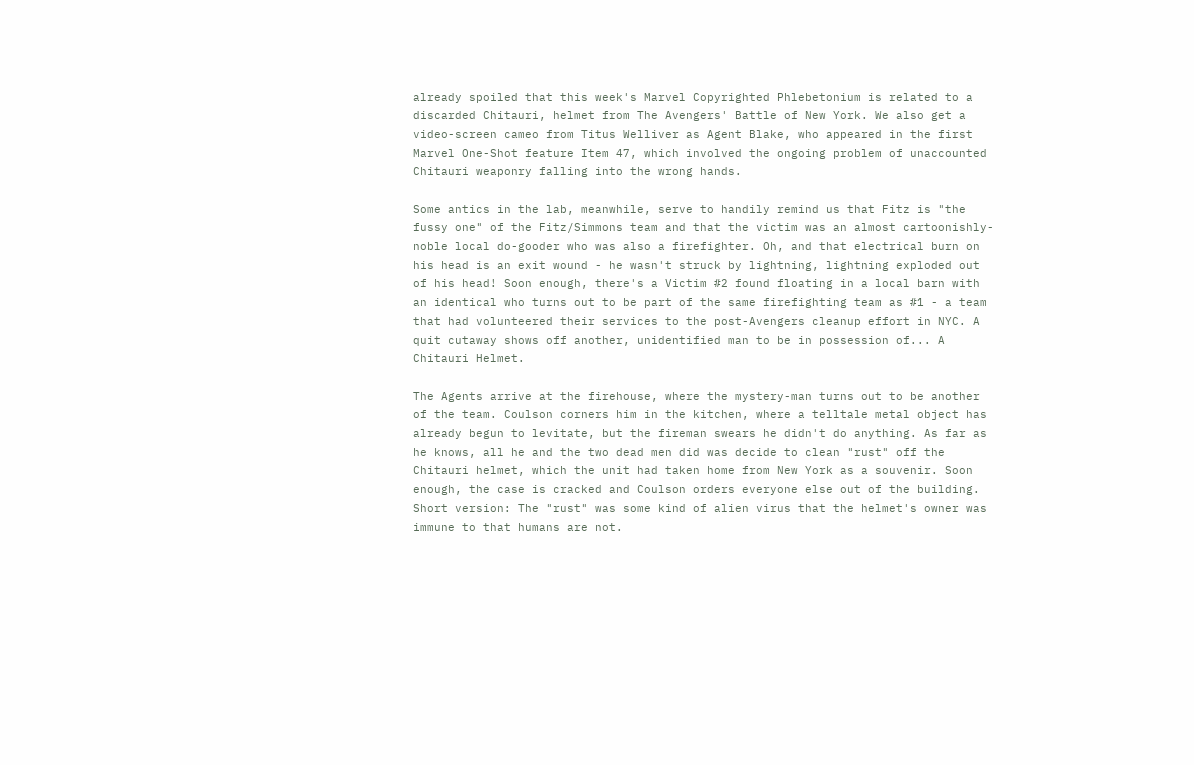already spoiled that this week's Marvel Copyrighted Phlebetonium is related to a discarded Chitauri, helmet from The Avengers' Battle of New York. We also get a video-screen cameo from Titus Welliver as Agent Blake, who appeared in the first Marvel One-Shot feature Item 47, which involved the ongoing problem of unaccounted Chitauri weaponry falling into the wrong hands.

Some antics in the lab, meanwhile, serve to handily remind us that Fitz is "the fussy one" of the Fitz/Simmons team and that the victim was an almost cartoonishly-noble local do-gooder who was also a firefighter. Oh, and that electrical burn on his head is an exit wound - he wasn't struck by lightning, lightning exploded out of his head! Soon enough, there's a Victim #2 found floating in a local barn with an identical who turns out to be part of the same firefighting team as #1 - a team that had volunteered their services to the post-Avengers cleanup effort in NYC. A quit cutaway shows off another, unidentified man to be in possession of... A Chitauri Helmet.

The Agents arrive at the firehouse, where the mystery-man turns out to be another of the team. Coulson corners him in the kitchen, where a telltale metal object has already begun to levitate, but the fireman swears he didn't do anything. As far as he knows, all he and the two dead men did was decide to clean "rust" off the Chitauri helmet, which the unit had taken home from New York as a souvenir. Soon enough, the case is cracked and Coulson orders everyone else out of the building. Short version: The "rust" was some kind of alien virus that the helmet's owner was immune to that humans are not.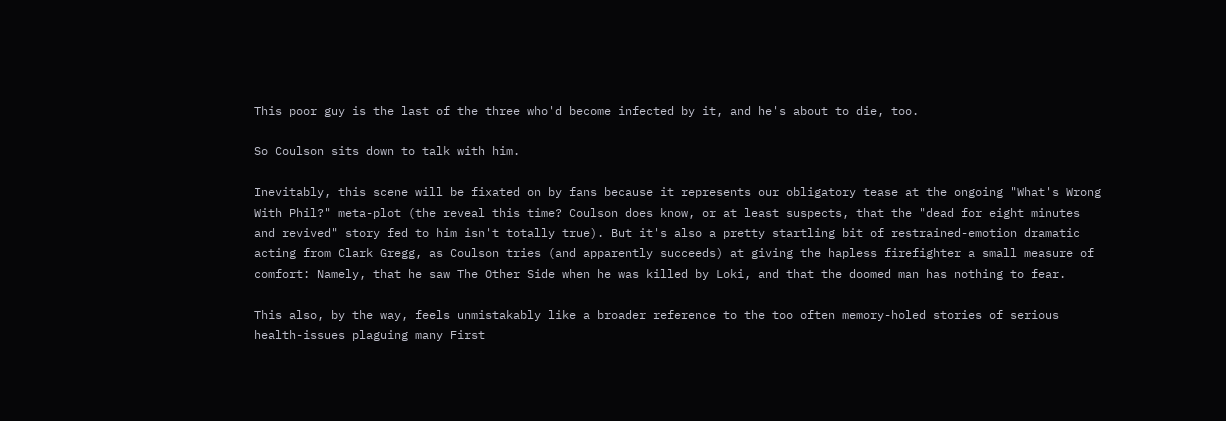This poor guy is the last of the three who'd become infected by it, and he's about to die, too.

So Coulson sits down to talk with him.

Inevitably, this scene will be fixated on by fans because it represents our obligatory tease at the ongoing "What's Wrong With Phil?" meta-plot (the reveal this time? Coulson does know, or at least suspects, that the "dead for eight minutes and revived" story fed to him isn't totally true). But it's also a pretty startling bit of restrained-emotion dramatic acting from Clark Gregg, as Coulson tries (and apparently succeeds) at giving the hapless firefighter a small measure of comfort: Namely, that he saw The Other Side when he was killed by Loki, and that the doomed man has nothing to fear.

This also, by the way, feels unmistakably like a broader reference to the too often memory-holed stories of serious health-issues plaguing many First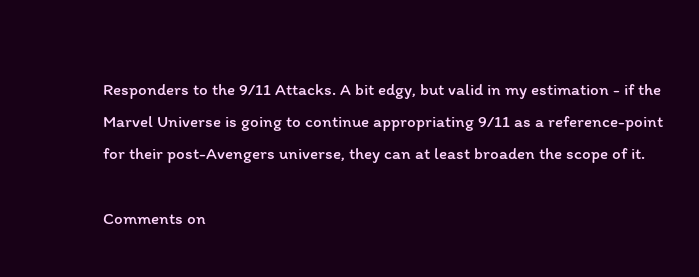Responders to the 9/11 Attacks. A bit edgy, but valid in my estimation - if the Marvel Universe is going to continue appropriating 9/11 as a reference-point for their post-Avengers universe, they can at least broaden the scope of it.

Comments on